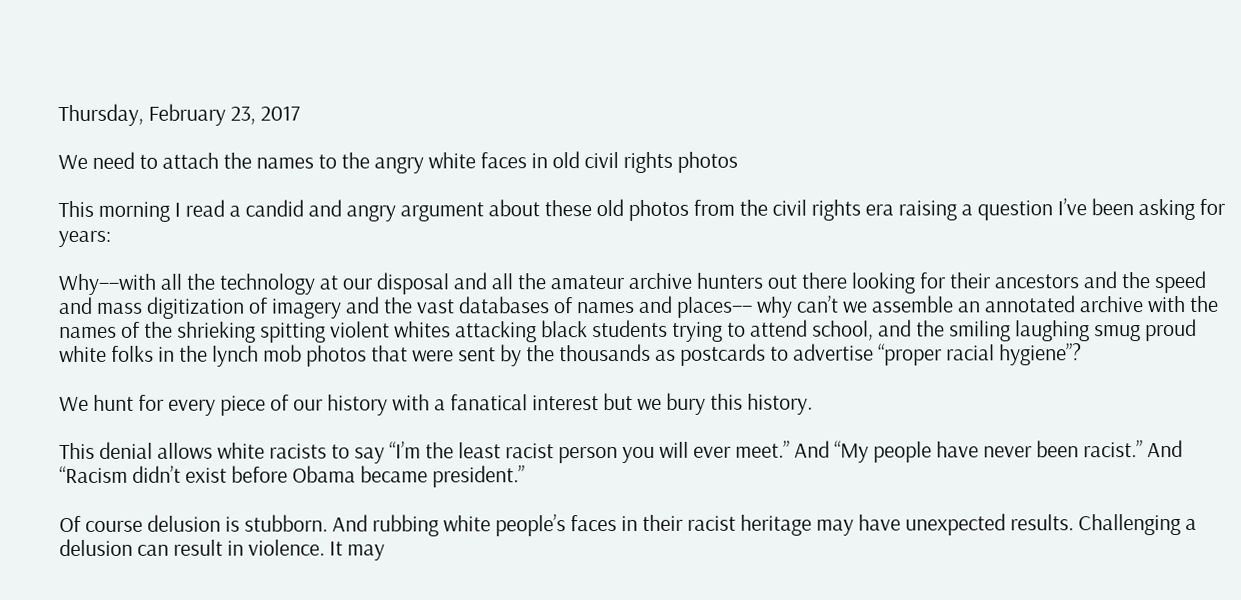Thursday, February 23, 2017

We need to attach the names to the angry white faces in old civil rights photos

This morning I read a candid and angry argument about these old photos from the civil rights era raising a question I’ve been asking for years:

Why––with all the technology at our disposal and all the amateur archive hunters out there looking for their ancestors and the speed and mass digitization of imagery and the vast databases of names and places–– why can’t we assemble an annotated archive with the names of the shrieking spitting violent whites attacking black students trying to attend school, and the smiling laughing smug proud white folks in the lynch mob photos that were sent by the thousands as postcards to advertise “proper racial hygiene”?

We hunt for every piece of our history with a fanatical interest but we bury this history.

This denial allows white racists to say “I’m the least racist person you will ever meet.” And “My people have never been racist.” And “Racism didn’t exist before Obama became president.”

Of course delusion is stubborn. And rubbing white people’s faces in their racist heritage may have unexpected results. Challenging a delusion can result in violence. It may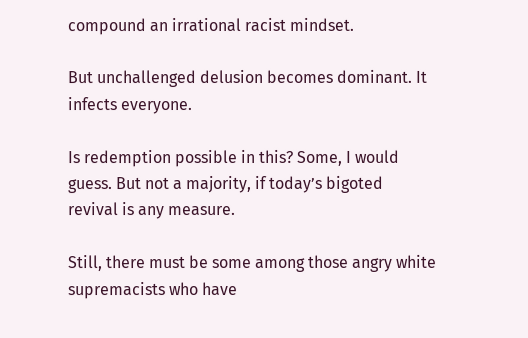compound an irrational racist mindset.

But unchallenged delusion becomes dominant. It infects everyone.

Is redemption possible in this? Some, I would guess. But not a majority, if today’s bigoted revival is any measure.

Still, there must be some among those angry white supremacists who have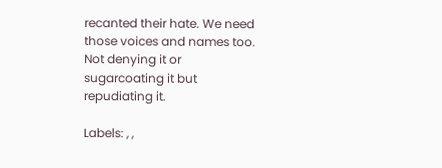recanted their hate. We need those voices and names too. Not denying it or sugarcoating it but repudiating it.

Labels: , ,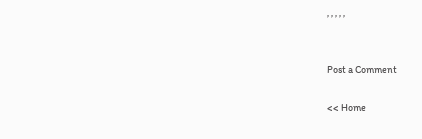, , , , ,


Post a Comment

<< Home